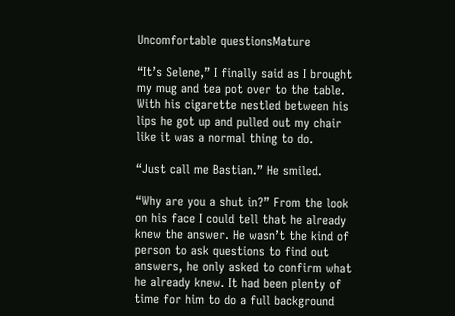Uncomfortable questionsMature

“It’s Selene,” I finally said as I brought my mug and tea pot over to the table. With his cigarette nestled between his lips he got up and pulled out my chair like it was a normal thing to do.

“Just call me Bastian.” He smiled.

“Why are you a shut in?” From the look on his face I could tell that he already knew the answer. He wasn’t the kind of person to ask questions to find out answers, he only asked to confirm what he already knew. It had been plenty of time for him to do a full background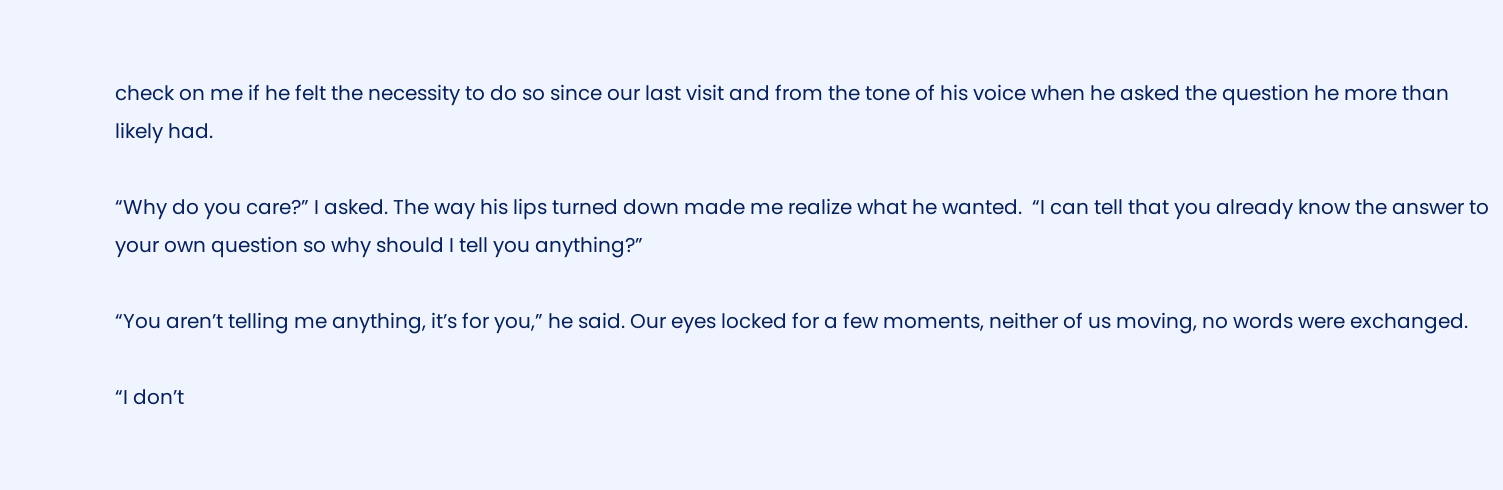check on me if he felt the necessity to do so since our last visit and from the tone of his voice when he asked the question he more than likely had.

“Why do you care?” I asked. The way his lips turned down made me realize what he wanted.  “I can tell that you already know the answer to your own question so why should I tell you anything?”

“You aren’t telling me anything, it’s for you,” he said. Our eyes locked for a few moments, neither of us moving, no words were exchanged.

“I don’t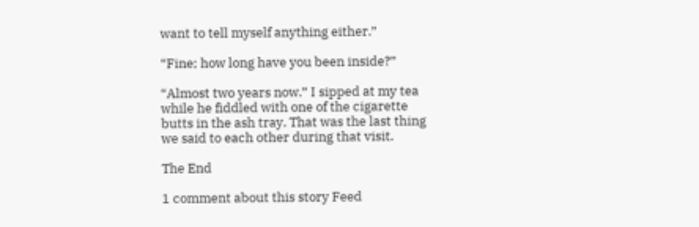want to tell myself anything either.”

“Fine; how long have you been inside?”

“Almost two years now.” I sipped at my tea while he fiddled with one of the cigarette butts in the ash tray. That was the last thing we said to each other during that visit.

The End

1 comment about this story Feed